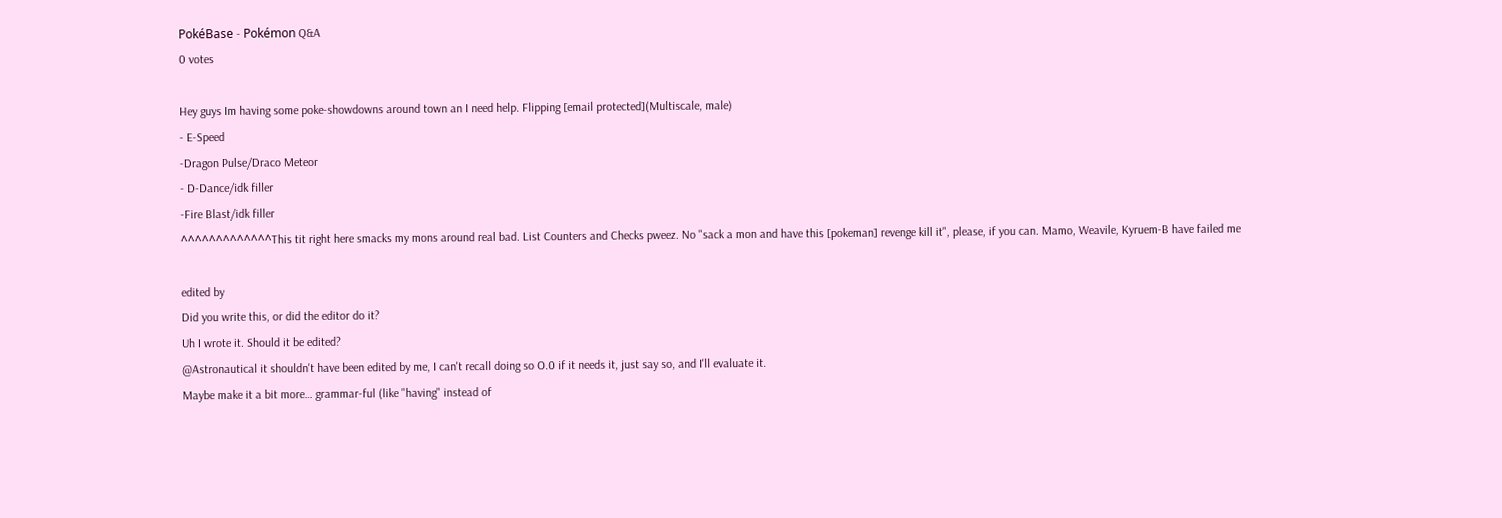PokéBase - Pokémon Q&A
0 votes

Hey guys Im having some poke-showdowns around town an I need help. Flipping [email protected](Multiscale, male)
- E-Speed
-Dragon Pulse/Draco Meteor
- D-Dance/idk filler
-Fire Blast/idk filler
^^^^^^^^^^^^^This tit right here smacks my mons around real bad. List Counters and Checks pweez. No "sack a mon and have this [pokeman] revenge kill it", please, if you can. Mamo, Weavile, Kyruem-B have failed me

edited by
Did you write this, or did the editor do it?
Uh I wrote it. Should it be edited?
@Astronautical it shouldn't have been edited by me, I can't recall doing so O.0 if it needs it, just say so, and I'll evaluate it.
Maybe make it a bit more… grammar-ful (like "having" instead of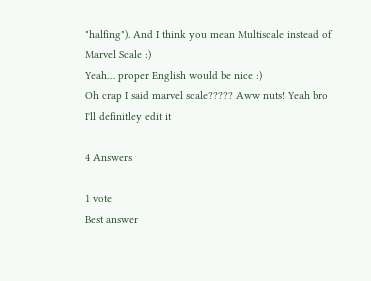"halfing"). And I think you mean Multiscale instead of Marvel Scale :)
Yeah… proper English would be nice :)
Oh crap I said marvel scale????? Aww nuts! Yeah bro I'll definitley edit it

4 Answers

1 vote
Best answer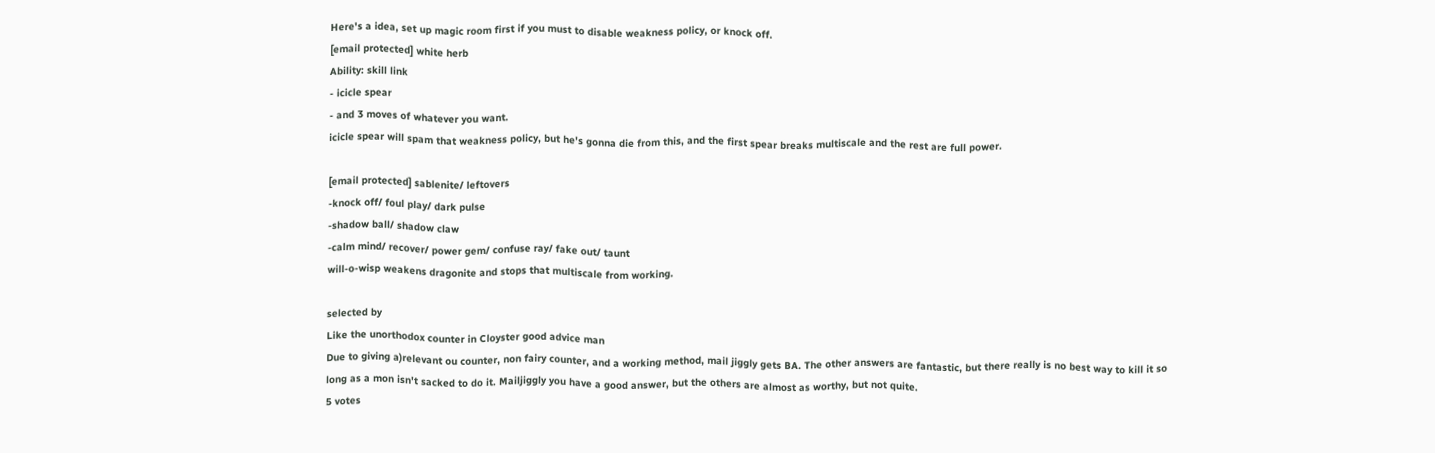Here's a idea, set up magic room first if you must to disable weakness policy, or knock off.
[email protected] white herb
Ability: skill link
- icicle spear
- and 3 moves of whatever you want.
icicle spear will spam that weakness policy, but he's gonna die from this, and the first spear breaks multiscale and the rest are full power.

[email protected] sablenite/ leftovers
-knock off/ foul play/ dark pulse
-shadow ball/ shadow claw
-calm mind/ recover/ power gem/ confuse ray/ fake out/ taunt
will-o-wisp weakens dragonite and stops that multiscale from working.

selected by
Like the unorthodox counter in Cloyster good advice man
Due to giving a)relevant ou counter, non fairy counter, and a working method, mail jiggly gets BA. The other answers are fantastic, but there really is no best way to kill it so long as a mon isn't sacked to do it. Mailjiggly you have a good answer, but the others are almost as worthy, but not quite.
5 votes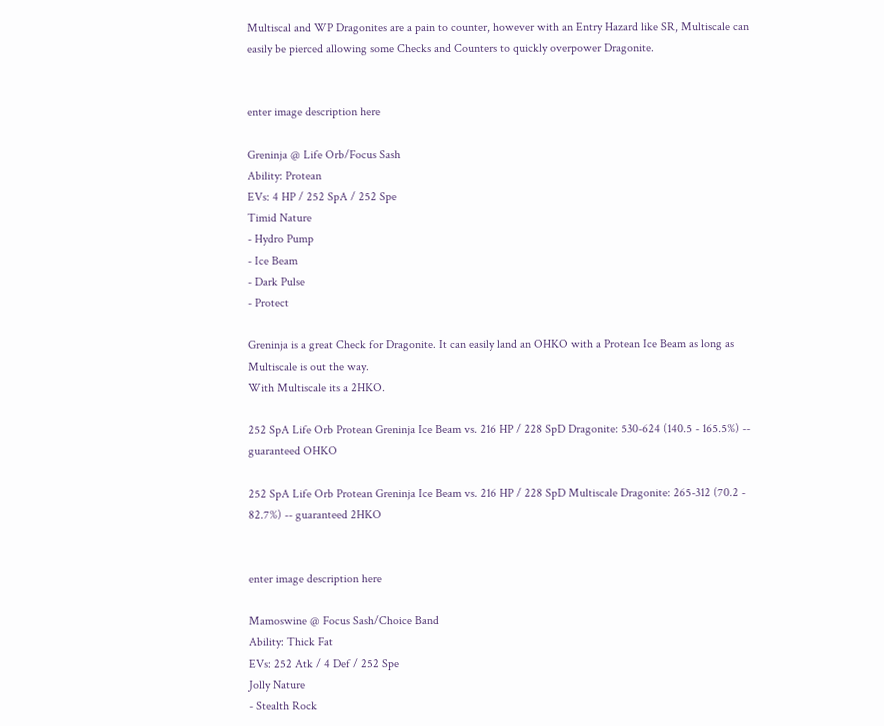Multiscal and WP Dragonites are a pain to counter, however with an Entry Hazard like SR, Multiscale can easily be pierced allowing some Checks and Counters to quickly overpower Dragonite.


enter image description here

Greninja @ Life Orb/Focus Sash
Ability: Protean
EVs: 4 HP / 252 SpA / 252 Spe
Timid Nature
- Hydro Pump
- Ice Beam
- Dark Pulse
- Protect

Greninja is a great Check for Dragonite. It can easily land an OHKO with a Protean Ice Beam as long as Multiscale is out the way.
With Multiscale its a 2HKO.

252 SpA Life Orb Protean Greninja Ice Beam vs. 216 HP / 228 SpD Dragonite: 530-624 (140.5 - 165.5%) -- guaranteed OHKO

252 SpA Life Orb Protean Greninja Ice Beam vs. 216 HP / 228 SpD Multiscale Dragonite: 265-312 (70.2 - 82.7%) -- guaranteed 2HKO


enter image description here

Mamoswine @ Focus Sash/Choice Band
Ability: Thick Fat
EVs: 252 Atk / 4 Def / 252 Spe
Jolly Nature
- Stealth Rock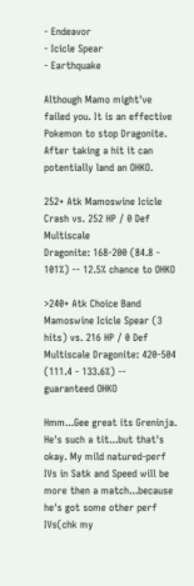- Endeavor
- Icicle Spear
- Earthquake

Although Mamo might've failed you. It is an effective Pokemon to stop Dragonite. After taking a hit it can potentially land an OHKO.

252+ Atk Mamoswine Icicle Crash vs. 252 HP / 0 Def Multiscale
Dragonite: 168-200 (84.8 - 101%) -- 12.5% chance to OHKO

>240+ Atk Choice Band Mamoswine Icicle Spear (3 hits) vs. 216 HP / 0 Def Multiscale Dragonite: 420-504 (111.4 - 133.6%) -- guaranteed OHKO

Hmm...Gee great its Greninja. He's such a tit...but that's okay. My mild natured-perf IVs in Satk and Speed will be more then a match...because he's got some other perf IVs(chk my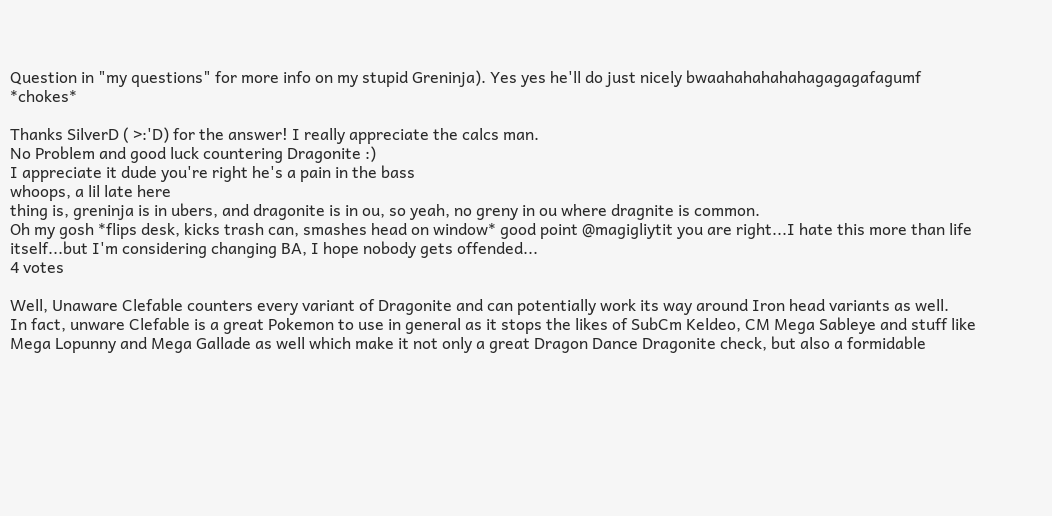Question in "my questions" for more info on my stupid Greninja). Yes yes he'll do just nicely bwaahahahahahagagagafagumf *chokes*

Thanks SilverD ( >:'D) for the answer! I really appreciate the calcs man.
No Problem and good luck countering Dragonite :)
I appreciate it dude you're right he's a pain in the bass
whoops, a lil late here
thing is, greninja is in ubers, and dragonite is in ou, so yeah, no greny in ou where dragnite is common.
Oh my gosh *flips desk, kicks trash can, smashes head on window* good point @magigliytit you are right...I hate this more than life itself...but I'm considering changing BA, I hope nobody gets offended...
4 votes

Well, Unaware Clefable counters every variant of Dragonite and can potentially work its way around Iron head variants as well.
In fact, unware Clefable is a great Pokemon to use in general as it stops the likes of SubCm Keldeo, CM Mega Sableye and stuff like Mega Lopunny and Mega Gallade as well which make it not only a great Dragon Dance Dragonite check, but also a formidable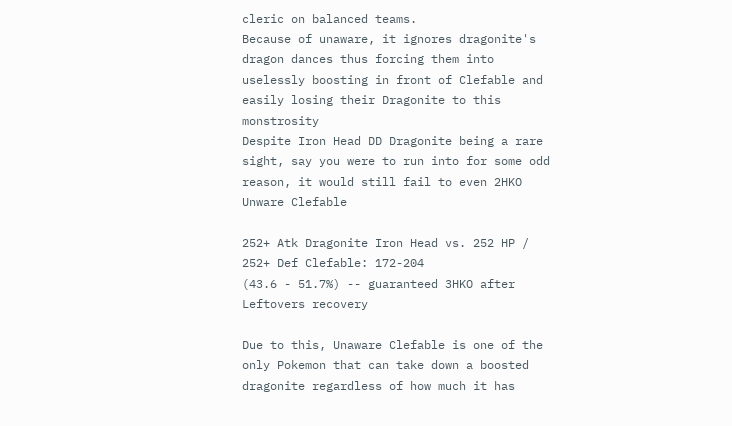cleric on balanced teams.
Because of unaware, it ignores dragonite's dragon dances thus forcing them into uselessly boosting in front of Clefable and easily losing their Dragonite to this monstrosity
Despite Iron Head DD Dragonite being a rare sight, say you were to run into for some odd reason, it would still fail to even 2HKO Unware Clefable

252+ Atk Dragonite Iron Head vs. 252 HP / 252+ Def Clefable: 172-204
(43.6 - 51.7%) -- guaranteed 3HKO after Leftovers recovery

Due to this, Unaware Clefable is one of the only Pokemon that can take down a boosted dragonite regardless of how much it has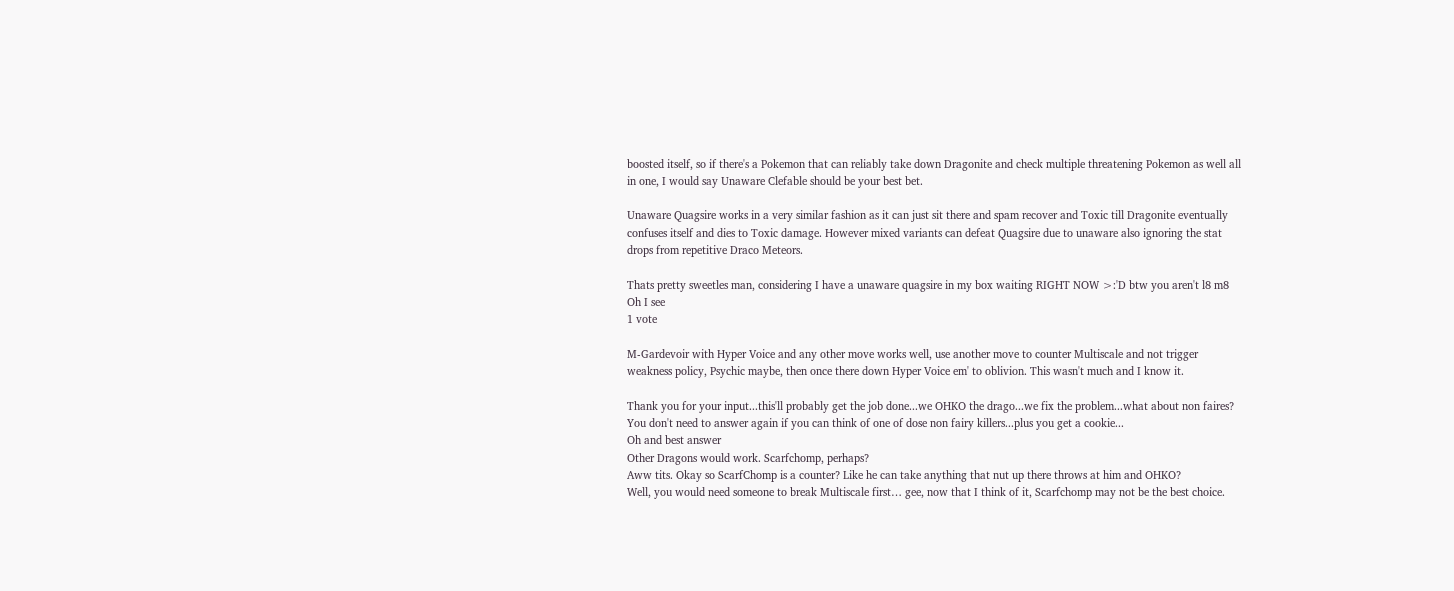boosted itself, so if there's a Pokemon that can reliably take down Dragonite and check multiple threatening Pokemon as well all in one, I would say Unaware Clefable should be your best bet.

Unaware Quagsire works in a very similar fashion as it can just sit there and spam recover and Toxic till Dragonite eventually confuses itself and dies to Toxic damage. However mixed variants can defeat Quagsire due to unaware also ignoring the stat drops from repetitive Draco Meteors.

Thats pretty sweetles man, considering I have a unaware quagsire in my box waiting RIGHT NOW >:'D btw you aren't l8 m8
Oh I see
1 vote

M-Gardevoir with Hyper Voice and any other move works well, use another move to counter Multiscale and not trigger weakness policy, Psychic maybe, then once there down Hyper Voice em' to oblivion. This wasn't much and I know it.

Thank you for your input...this'll probably get the job done...we OHKO the drago...we fix the problem...what about non faires? You don't need to answer again if you can think of one of dose non fairy killers...plus you get a cookie...
Oh and best answer
Other Dragons would work. Scarfchomp, perhaps?
Aww tits. Okay so ScarfChomp is a counter? Like he can take anything that nut up there throws at him and OHKO?
Well, you would need someone to break Multiscale first… gee, now that I think of it, Scarfchomp may not be the best choice.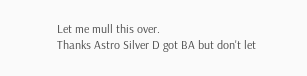Let me mull this over.
Thanks Astro Silver D got BA but don't let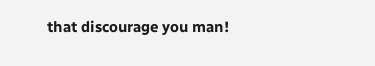that discourage you man!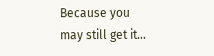Because you may still get it...